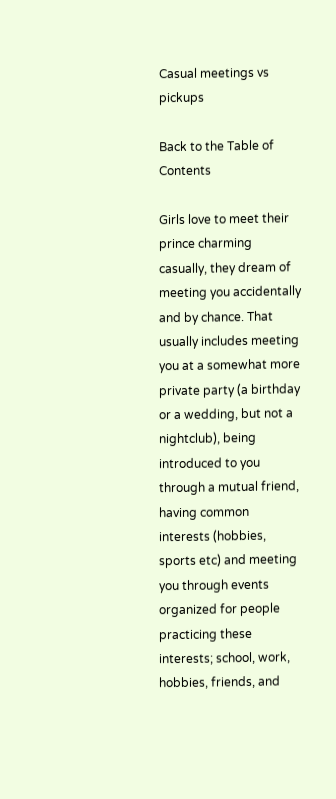Casual meetings vs pickups

Back to the Table of Contents

Girls love to meet their prince charming casually, they dream of meeting you accidentally and by chance. That usually includes meeting you at a somewhat more private party (a birthday or a wedding, but not a nightclub), being introduced to you through a mutual friend, having common interests (hobbies, sports etc) and meeting you through events organized for people practicing these interests; school, work, hobbies, friends, and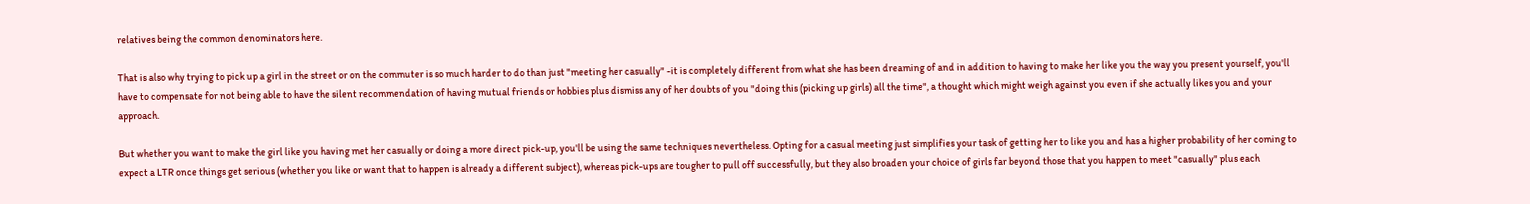relatives being the common denominators here.

That is also why trying to pick up a girl in the street or on the commuter is so much harder to do than just "meeting her casually" -it is completely different from what she has been dreaming of and in addition to having to make her like you the way you present yourself, you'll have to compensate for not being able to have the silent recommendation of having mutual friends or hobbies plus dismiss any of her doubts of you "doing this (picking up girls) all the time", a thought which might weigh against you even if she actually likes you and your approach.

But whether you want to make the girl like you having met her casually or doing a more direct pick-up, you'll be using the same techniques nevertheless. Opting for a casual meeting just simplifies your task of getting her to like you and has a higher probability of her coming to expect a LTR once things get serious (whether you like or want that to happen is already a different subject), whereas pick-ups are tougher to pull off successfully, but they also broaden your choice of girls far beyond those that you happen to meet "casually" plus each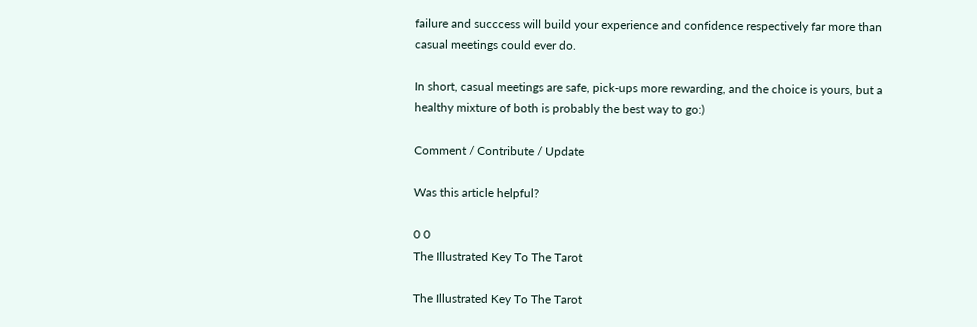failure and succcess will build your experience and confidence respectively far more than casual meetings could ever do.

In short, casual meetings are safe, pick-ups more rewarding, and the choice is yours, but a healthy mixture of both is probably the best way to go:)

Comment / Contribute / Update

Was this article helpful?

0 0
The Illustrated Key To The Tarot

The Illustrated Key To The Tarot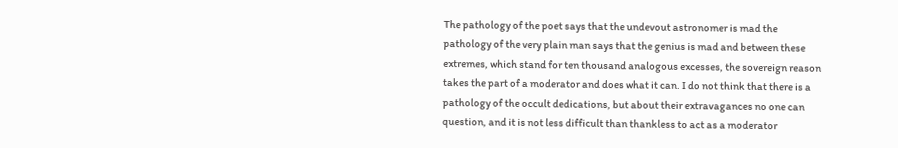The pathology of the poet says that the undevout astronomer is mad the pathology of the very plain man says that the genius is mad and between these extremes, which stand for ten thousand analogous excesses, the sovereign reason takes the part of a moderator and does what it can. I do not think that there is a pathology of the occult dedications, but about their extravagances no one can question, and it is not less difficult than thankless to act as a moderator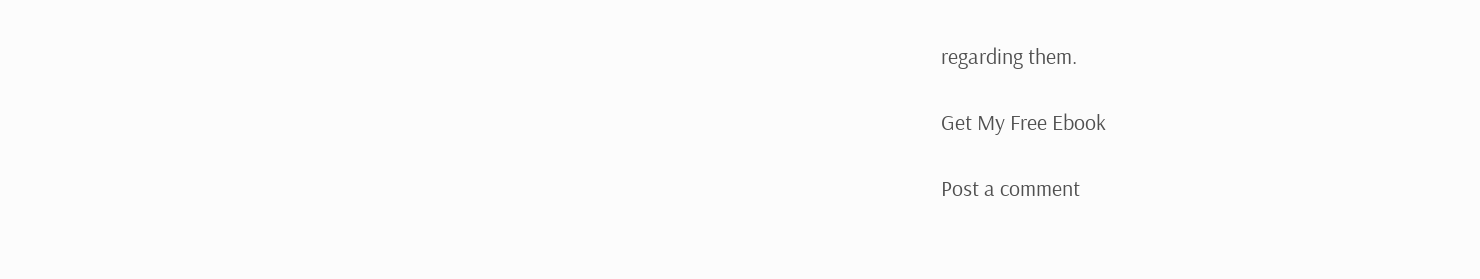regarding them.

Get My Free Ebook

Post a comment